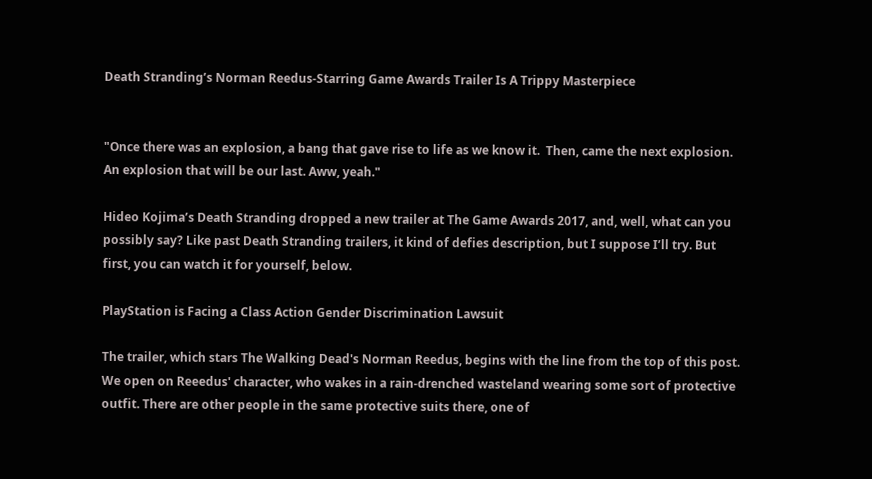Death Stranding’s Norman Reedus-Starring Game Awards Trailer Is A Trippy Masterpiece


"Once there was an explosion, a bang that gave rise to life as we know it.  Then, came the next explosion. An explosion that will be our last. Aww, yeah."

Hideo Kojima’s Death Stranding dropped a new trailer at The Game Awards 2017, and, well, what can you possibly say? Like past Death Stranding trailers, it kind of defies description, but I suppose I’ll try. But first, you can watch it for yourself, below.

PlayStation is Facing a Class Action Gender Discrimination Lawsuit

The trailer, which stars The Walking Dead's Norman Reedus, begins with the line from the top of this post. We open on Reeedus' character, who wakes in a rain-drenched wasteland wearing some sort of protective outfit. There are other people in the same protective suits there, one of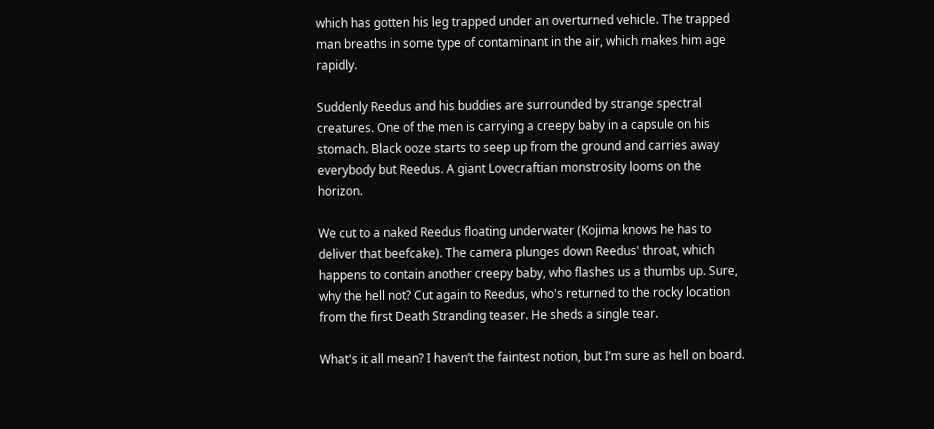which has gotten his leg trapped under an overturned vehicle. The trapped man breaths in some type of contaminant in the air, which makes him age rapidly.

Suddenly Reedus and his buddies are surrounded by strange spectral creatures. One of the men is carrying a creepy baby in a capsule on his stomach. Black ooze starts to seep up from the ground and carries away everybody but Reedus. A giant Lovecraftian monstrosity looms on the horizon.

We cut to a naked Reedus floating underwater (Kojima knows he has to deliver that beefcake). The camera plunges down Reedus' throat, which happens to contain another creepy baby, who flashes us a thumbs up. Sure, why the hell not? Cut again to Reedus, who's returned to the rocky location from the first Death Stranding teaser. He sheds a single tear.

What's it all mean? I haven’t the faintest notion, but I’m sure as hell on board.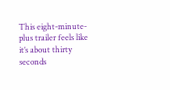This eight-minute-plus trailer feels like it’s about thirty seconds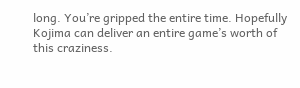long. You’re gripped the entire time. Hopefully Kojima can deliver an entire game’s worth of this craziness.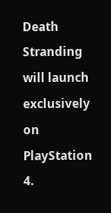Death Stranding will launch exclusively on PlayStation 4.